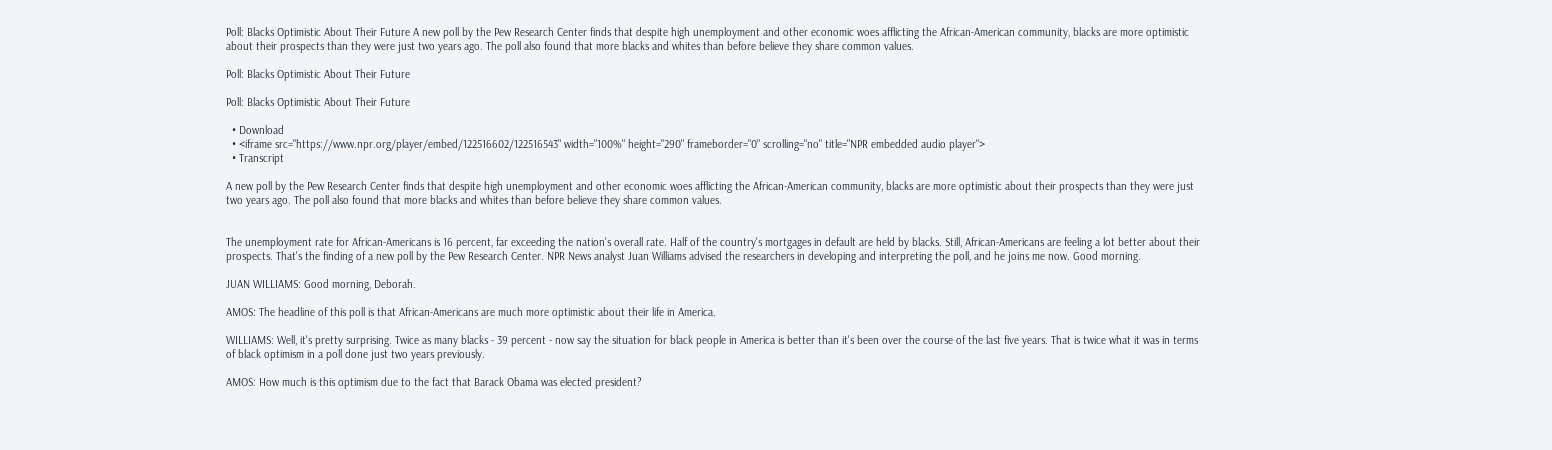Poll: Blacks Optimistic About Their Future A new poll by the Pew Research Center finds that despite high unemployment and other economic woes afflicting the African-American community, blacks are more optimistic about their prospects than they were just two years ago. The poll also found that more blacks and whites than before believe they share common values.

Poll: Blacks Optimistic About Their Future

Poll: Blacks Optimistic About Their Future

  • Download
  • <iframe src="https://www.npr.org/player/embed/122516602/122516543" width="100%" height="290" frameborder="0" scrolling="no" title="NPR embedded audio player">
  • Transcript

A new poll by the Pew Research Center finds that despite high unemployment and other economic woes afflicting the African-American community, blacks are more optimistic about their prospects than they were just two years ago. The poll also found that more blacks and whites than before believe they share common values.


The unemployment rate for African-Americans is 16 percent, far exceeding the nation's overall rate. Half of the country's mortgages in default are held by blacks. Still, African-Americans are feeling a lot better about their prospects. That's the finding of a new poll by the Pew Research Center. NPR News analyst Juan Williams advised the researchers in developing and interpreting the poll, and he joins me now. Good morning.

JUAN WILLIAMS: Good morning, Deborah.

AMOS: The headline of this poll is that African-Americans are much more optimistic about their life in America.

WILLIAMS: Well, it's pretty surprising. Twice as many blacks - 39 percent - now say the situation for black people in America is better than it's been over the course of the last five years. That is twice what it was in terms of black optimism in a poll done just two years previously.

AMOS: How much is this optimism due to the fact that Barack Obama was elected president?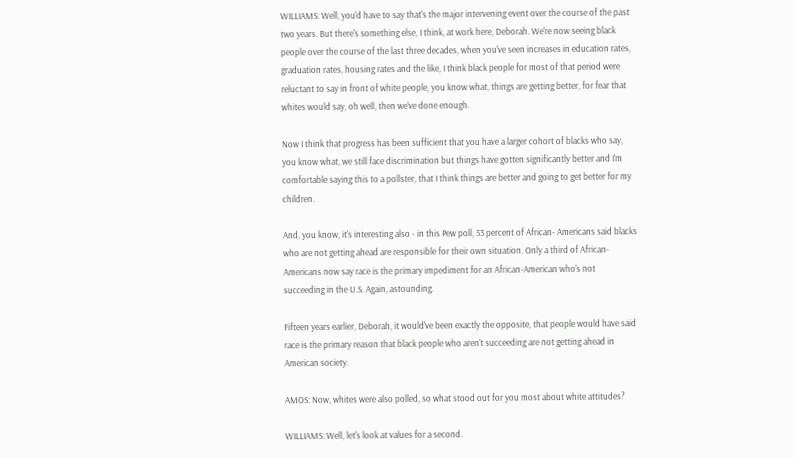WILLIAMS: Well, you'd have to say that's the major intervening event over the course of the past two years. But there's something else, I think, at work here, Deborah. We're now seeing black people over the course of the last three decades, when you've seen increases in education rates, graduation rates, housing rates and the like, I think black people for most of that period were reluctant to say in front of white people, you know what, things are getting better, for fear that whites would say, oh well, then we've done enough.

Now I think that progress has been sufficient that you have a larger cohort of blacks who say, you know what, we still face discrimination but things have gotten significantly better and I'm comfortable saying this to a pollster, that I think things are better and going to get better for my children.

And, you know, it's interesting also - in this Pew poll, 53 percent of African- Americans said blacks who are not getting ahead are responsible for their own situation. Only a third of African-Americans now say race is the primary impediment for an African-American who's not succeeding in the U.S. Again, astounding.

Fifteen years earlier, Deborah, it would've been exactly the opposite, that people would have said race is the primary reason that black people who aren't succeeding are not getting ahead in American society.

AMOS: Now, whites were also polled, so what stood out for you most about white attitudes?

WILLIAMS: Well, let's look at values for a second.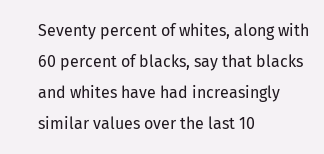Seventy percent of whites, along with 60 percent of blacks, say that blacks and whites have had increasingly similar values over the last 10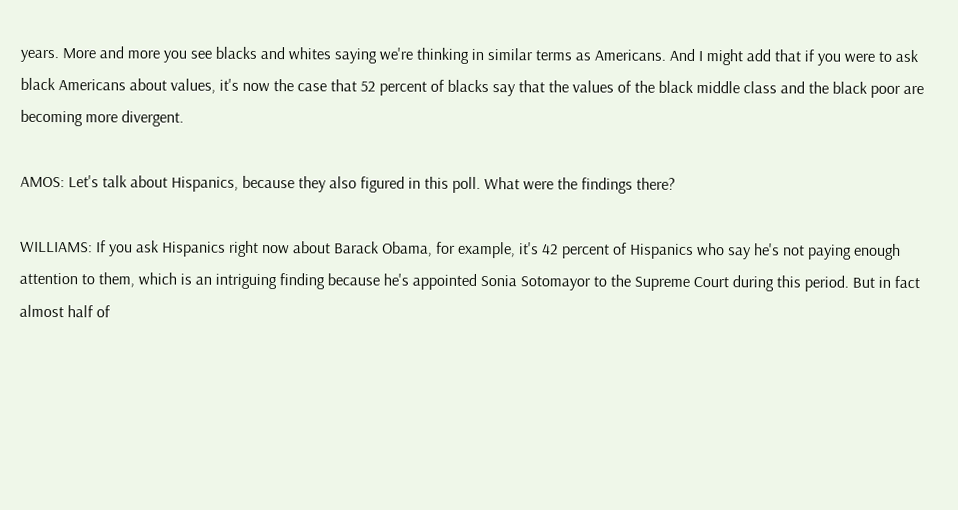years. More and more you see blacks and whites saying we're thinking in similar terms as Americans. And I might add that if you were to ask black Americans about values, it's now the case that 52 percent of blacks say that the values of the black middle class and the black poor are becoming more divergent.

AMOS: Let's talk about Hispanics, because they also figured in this poll. What were the findings there?

WILLIAMS: If you ask Hispanics right now about Barack Obama, for example, it's 42 percent of Hispanics who say he's not paying enough attention to them, which is an intriguing finding because he's appointed Sonia Sotomayor to the Supreme Court during this period. But in fact almost half of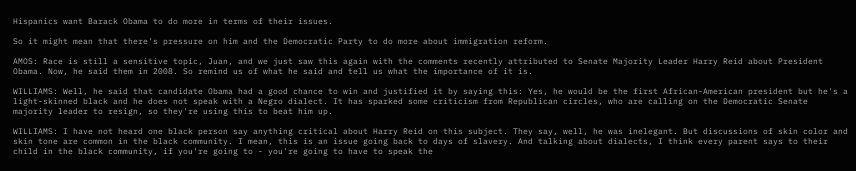Hispanics want Barack Obama to do more in terms of their issues.

So it might mean that there's pressure on him and the Democratic Party to do more about immigration reform.

AMOS: Race is still a sensitive topic, Juan, and we just saw this again with the comments recently attributed to Senate Majority Leader Harry Reid about President Obama. Now, he said them in 2008. So remind us of what he said and tell us what the importance of it is.

WILLIAMS: Well, he said that candidate Obama had a good chance to win and justified it by saying this: Yes, he would be the first African-American president but he's a light-skinned black and he does not speak with a Negro dialect. It has sparked some criticism from Republican circles, who are calling on the Democratic Senate majority leader to resign, so they're using this to beat him up.

WILLIAMS: I have not heard one black person say anything critical about Harry Reid on this subject. They say, well, he was inelegant. But discussions of skin color and skin tone are common in the black community. I mean, this is an issue going back to days of slavery. And talking about dialects, I think every parent says to their child in the black community, if you're going to - you're going to have to speak the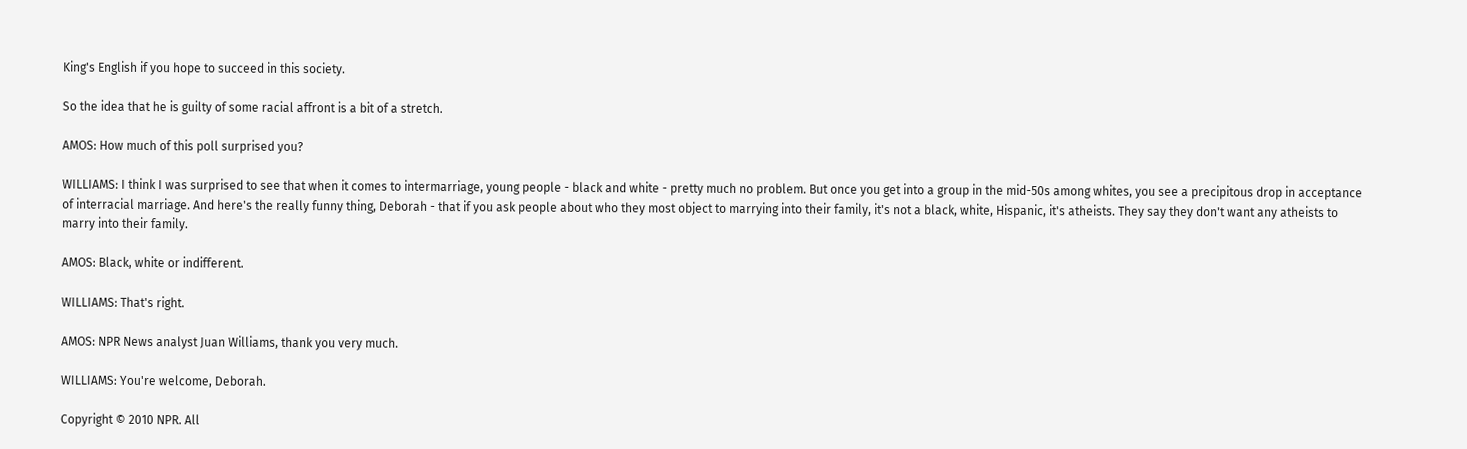King's English if you hope to succeed in this society.

So the idea that he is guilty of some racial affront is a bit of a stretch.

AMOS: How much of this poll surprised you?

WILLIAMS: I think I was surprised to see that when it comes to intermarriage, young people - black and white - pretty much no problem. But once you get into a group in the mid-50s among whites, you see a precipitous drop in acceptance of interracial marriage. And here's the really funny thing, Deborah - that if you ask people about who they most object to marrying into their family, it's not a black, white, Hispanic, it's atheists. They say they don't want any atheists to marry into their family.

AMOS: Black, white or indifferent.

WILLIAMS: That's right.

AMOS: NPR News analyst Juan Williams, thank you very much.

WILLIAMS: You're welcome, Deborah.

Copyright © 2010 NPR. All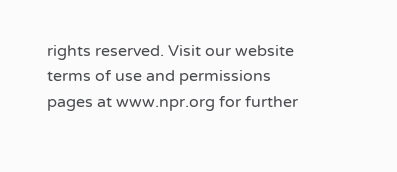rights reserved. Visit our website terms of use and permissions pages at www.npr.org for further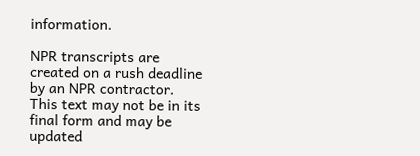information.

NPR transcripts are created on a rush deadline by an NPR contractor. This text may not be in its final form and may be updated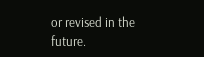or revised in the future.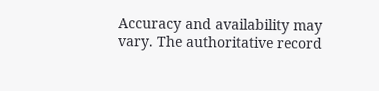Accuracy and availability may vary. The authoritative record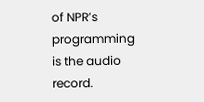of NPR’s programming is the audio record.